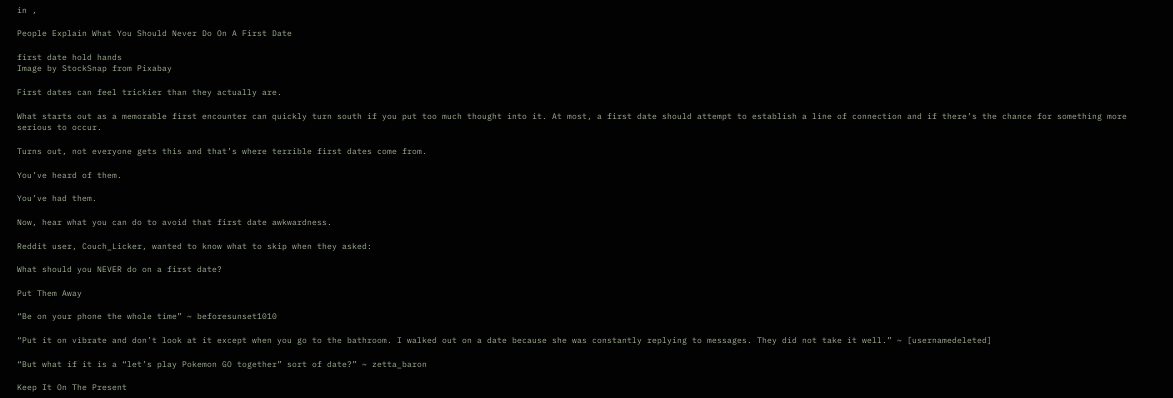in ,

People Explain What You Should Never Do On A First Date

first date hold hands
Image by StockSnap from Pixabay

First dates can feel trickier than they actually are.

What starts out as a memorable first encounter can quickly turn south if you put too much thought into it. At most, a first date should attempt to establish a line of connection and if there’s the chance for something more serious to occur.

Turns out, not everyone gets this and that’s where terrible first dates come from.

You’ve heard of them.

You’ve had them.

Now, hear what you can do to avoid that first date awkwardness.

Reddit user, Couch_Licker, wanted to know what to skip when they asked:

What should you NEVER do on a first date?

Put Them Away

“Be on your phone the whole time” ~ beforesunset1010

“Put it on vibrate and don’t look at it except when you go to the bathroom. I walked out on a date because she was constantly replying to messages. They did not take it well.” ~ [usernamedeleted]

“But what if it is a “let’s play Pokemon GO together” sort of date?” ~ zetta_baron

Keep It On The Present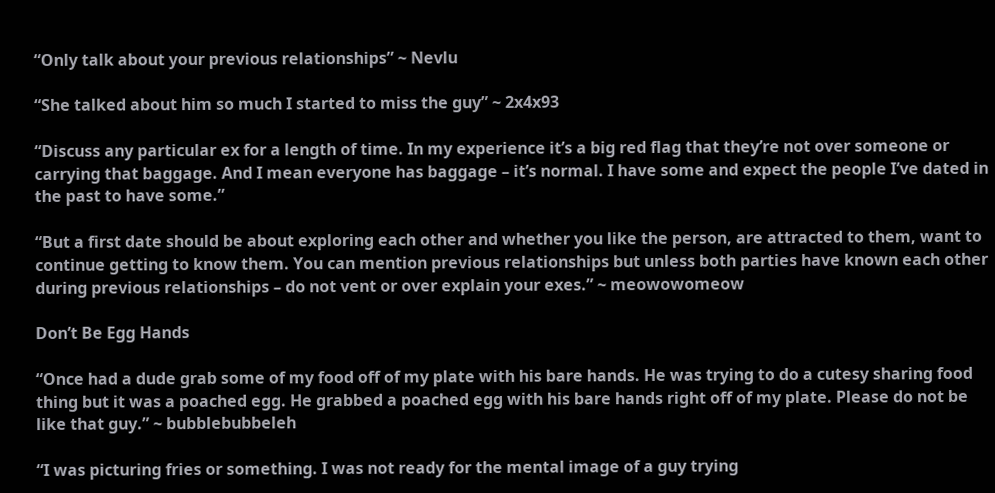“Only talk about your previous relationships” ~ Nevlu

“She talked about him so much I started to miss the guy” ~ 2x4x93

“Discuss any particular ex for a length of time. In my experience it’s a big red flag that they’re not over someone or carrying that baggage. And I mean everyone has baggage – it’s normal. I have some and expect the people I’ve dated in the past to have some.”

“But a first date should be about exploring each other and whether you like the person, are attracted to them, want to continue getting to know them. You can mention previous relationships but unless both parties have known each other during previous relationships – do not vent or over explain your exes.” ~ meowowomeow

Don’t Be Egg Hands

“Once had a dude grab some of my food off of my plate with his bare hands. He was trying to do a cutesy sharing food thing but it was a poached egg. He grabbed a poached egg with his bare hands right off of my plate. Please do not be like that guy.” ~ bubblebubbeleh

“I was picturing fries or something. I was not ready for the mental image of a guy trying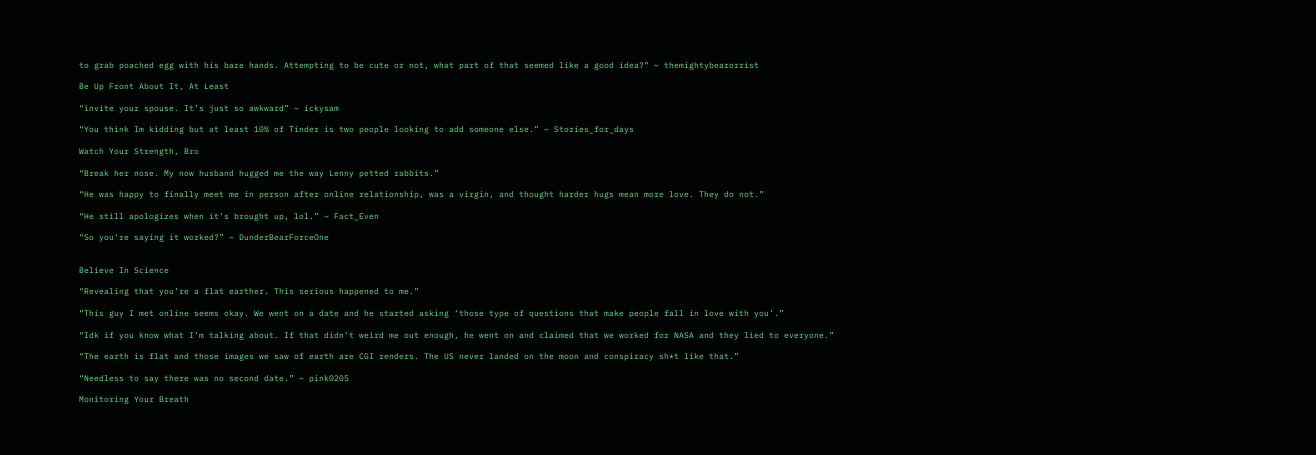to grab poached egg with his bare hands. Attempting to be cute or not, what part of that seemed like a good idea?” ~ themightybearorrist

Be Up Front About It, At Least

“invite your spouse. It’s just so awkward” ~ ickysam

“You think Im kidding but at least 10% of Tinder is two people looking to add someone else.” ~ Stories_for_days

Watch Your Strength, Bro

“Break her nose. My now husband hugged me the way Lenny petted rabbits.”

“He was happy to finally meet me in person after online relationship, was a virgin, and thought harder hugs mean more love. They do not.”

“He still apologizes when it’s brought up, lol.” ~ Fact_Even

“So you’re saying it worked?” ~ DunderBearForceOne


Believe In Science

“Revealing that you’re a flat earther. This serious happened to me.”

“This guy I met online seems okay. We went on a date and he started asking ‘those type of questions that make people fall in love with you’.”

“Idk if you know what I’m talking about. If that didn’t weird me out enough, he went on and claimed that we worked for NASA and they lied to everyone.”

“The earth is flat and those images we saw of earth are CGI renders. The US never landed on the moon and conspiracy sh*t like that.”

“Needless to say there was no second date.” ~ pink0205

Monitoring Your Breath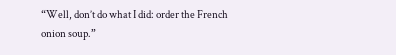“Well, don’t do what I did: order the French onion soup.”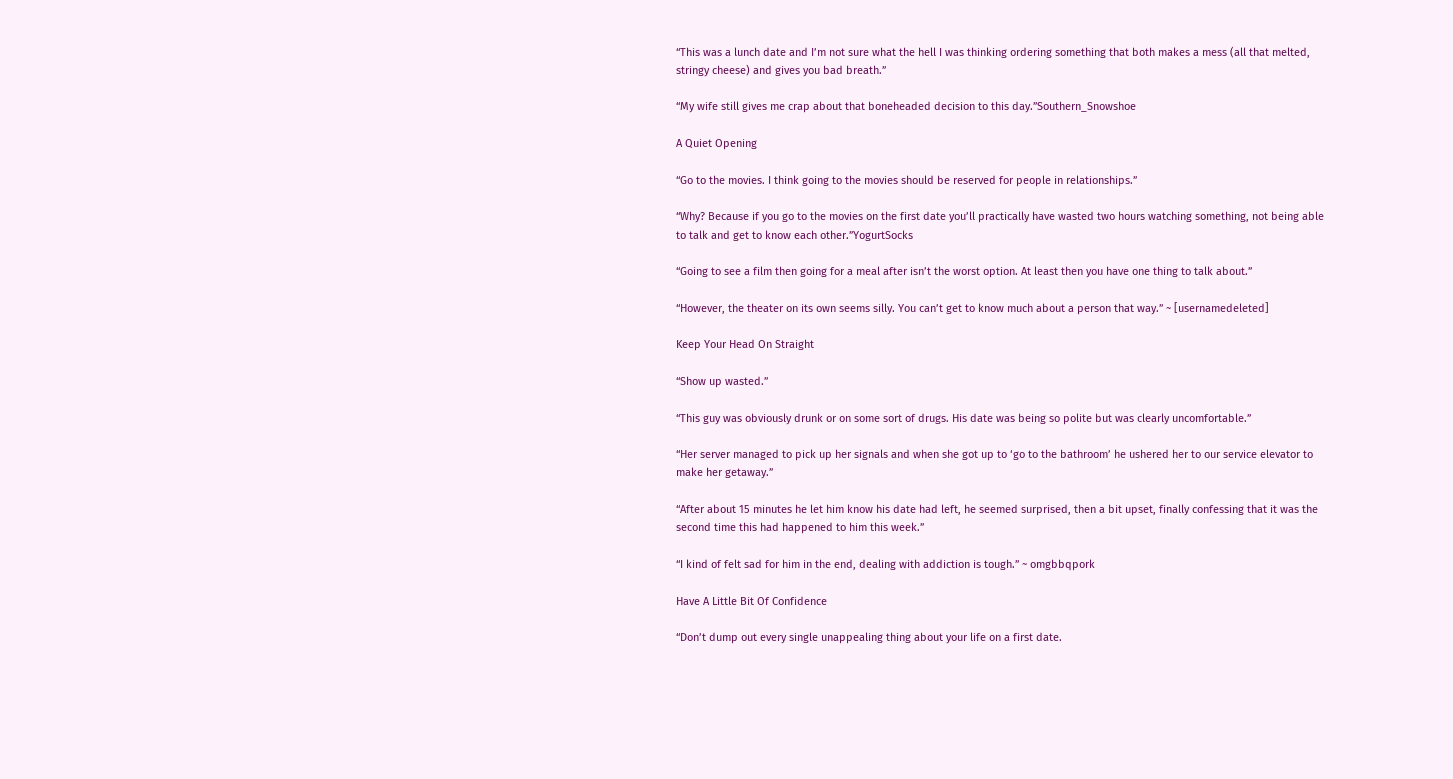“This was a lunch date and I’m not sure what the hell I was thinking ordering something that both makes a mess (all that melted, stringy cheese) and gives you bad breath.”

“My wife still gives me crap about that boneheaded decision to this day.”Southern_Snowshoe

A Quiet Opening

“Go to the movies. I think going to the movies should be reserved for people in relationships.”

“Why? Because if you go to the movies on the first date you’ll practically have wasted two hours watching something, not being able to talk and get to know each other.”YogurtSocks

“Going to see a film then going for a meal after isn’t the worst option. At least then you have one thing to talk about.”

“However, the theater on its own seems silly. You can’t get to know much about a person that way.” ~ [usernamedeleted]

Keep Your Head On Straight

“Show up wasted.”

“This guy was obviously drunk or on some sort of drugs. His date was being so polite but was clearly uncomfortable.”

“Her server managed to pick up her signals and when she got up to ‘go to the bathroom’ he ushered her to our service elevator to make her getaway.”

“After about 15 minutes he let him know his date had left, he seemed surprised, then a bit upset, finally confessing that it was the second time this had happened to him this week.”

“I kind of felt sad for him in the end, dealing with addiction is tough.” ~ omgbbqpork

Have A Little Bit Of Confidence

“Don’t dump out every single unappealing thing about your life on a first date.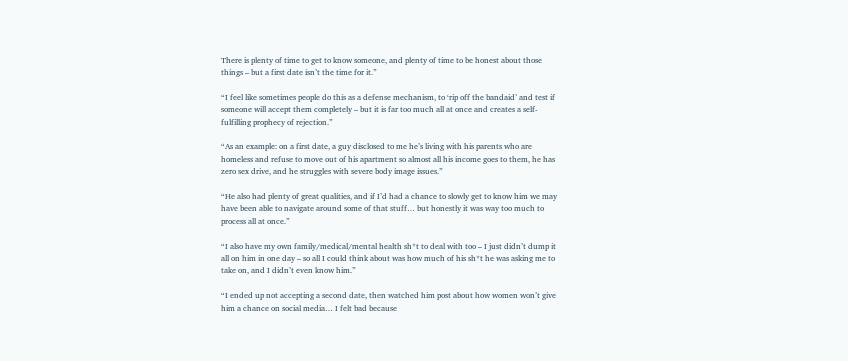There is plenty of time to get to know someone, and plenty of time to be honest about those things – but a first date isn’t the time for it.”

“I feel like sometimes people do this as a defense mechanism, to ‘rip off the bandaid’ and test if someone will accept them completely – but it is far too much all at once and creates a self-fulfilling prophecy of rejection.”

“As an example: on a first date, a guy disclosed to me he’s living with his parents who are homeless and refuse to move out of his apartment so almost all his income goes to them, he has zero sex drive, and he struggles with severe body image issues.”

“He also had plenty of great qualities, and if I’d had a chance to slowly get to know him we may have been able to navigate around some of that stuff… but honestly it was way too much to process all at once.”

“I also have my own family/medical/mental health sh*t to deal with too – I just didn’t dump it all on him in one day – so all I could think about was how much of his sh*t he was asking me to take on, and I didn’t even know him.”

“I ended up not accepting a second date, then watched him post about how women won’t give him a chance on social media… I felt bad because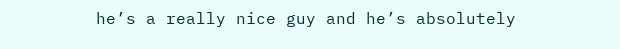he’s a really nice guy and he’s absolutely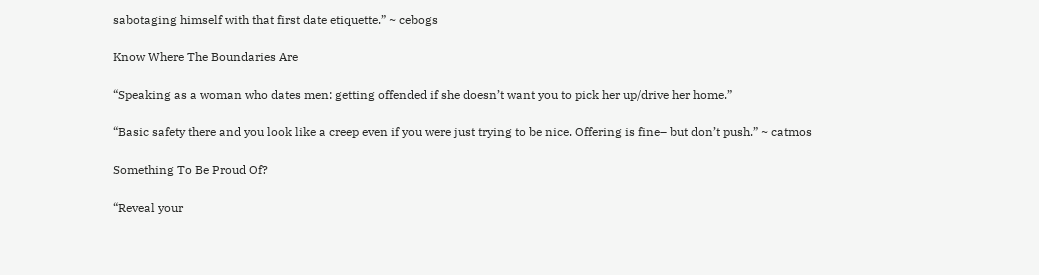sabotaging himself with that first date etiquette.” ~ cebogs

Know Where The Boundaries Are

“Speaking as a woman who dates men: getting offended if she doesn’t want you to pick her up/drive her home.”

“Basic safety there and you look like a creep even if you were just trying to be nice. Offering is fine– but don’t push.” ~ catmos

Something To Be Proud Of?

“Reveal your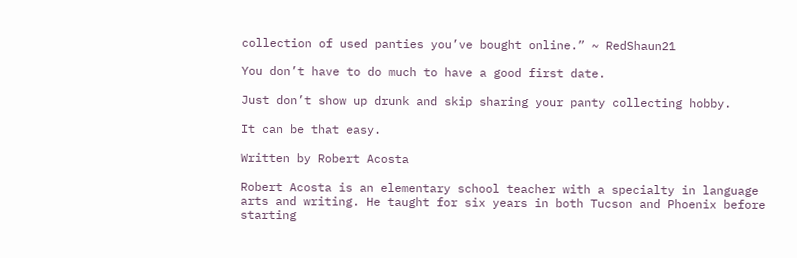collection of used panties you’ve bought online.” ~ RedShaun21

You don’t have to do much to have a good first date.

Just don’t show up drunk and skip sharing your panty collecting hobby.

It can be that easy.

Written by Robert Acosta

Robert Acosta is an elementary school teacher with a specialty in language arts and writing. He taught for six years in both Tucson and Phoenix before starting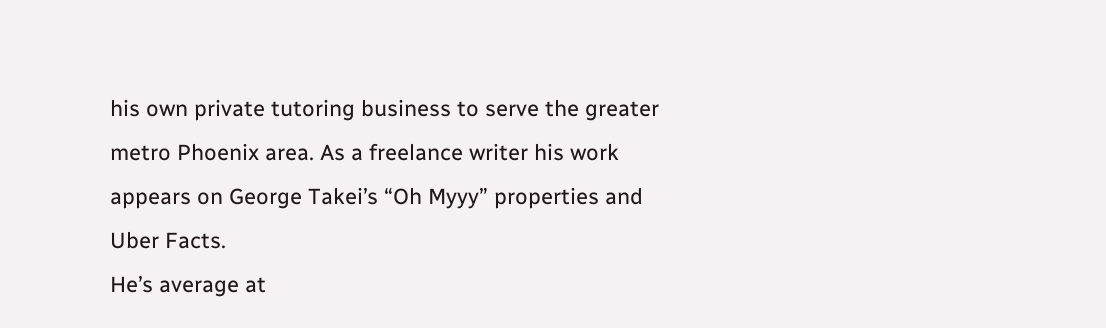his own private tutoring business to serve the greater metro Phoenix area. As a freelance writer his work appears on George Takei’s “Oh Myyy” properties and Uber Facts.
He’s average at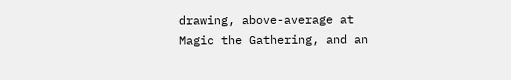drawing, above-average at Magic the Gathering, and an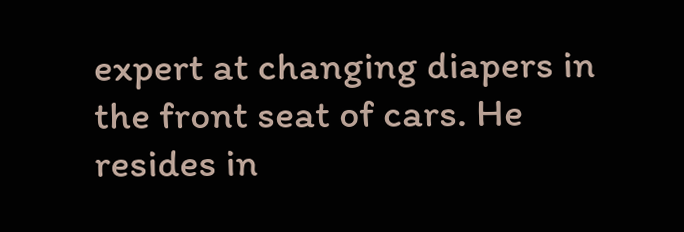expert at changing diapers in the front seat of cars. He resides in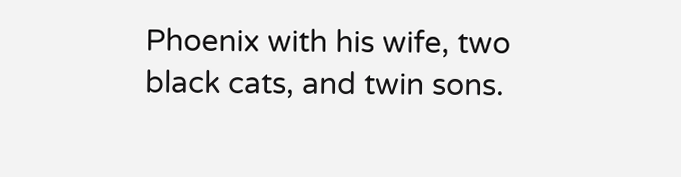Phoenix with his wife, two black cats, and twin sons.